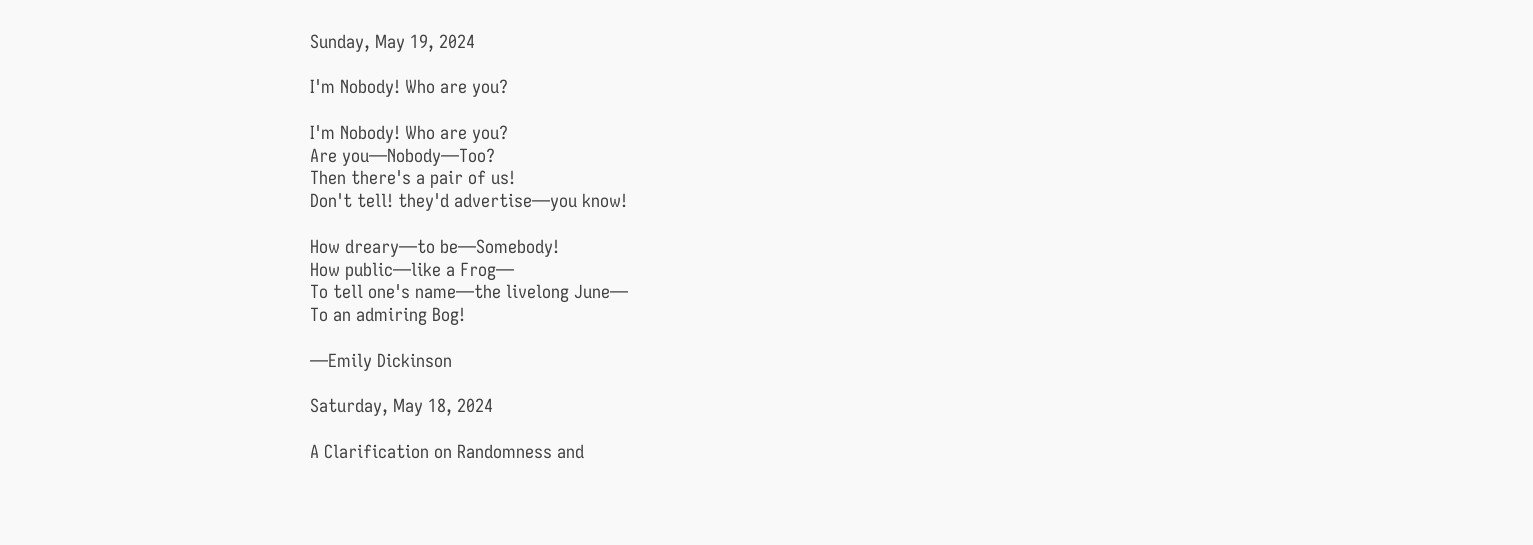Sunday, May 19, 2024

I'm Nobody! Who are you?

I'm Nobody! Who are you?
Are you—Nobody—Too?
Then there's a pair of us!
Don't tell! they'd advertise—you know!

How dreary—to be—Somebody!
How public—like a Frog—
To tell one's name—the livelong June—
To an admiring Bog!

—Emily Dickinson

Saturday, May 18, 2024

A Clarification on Randomness and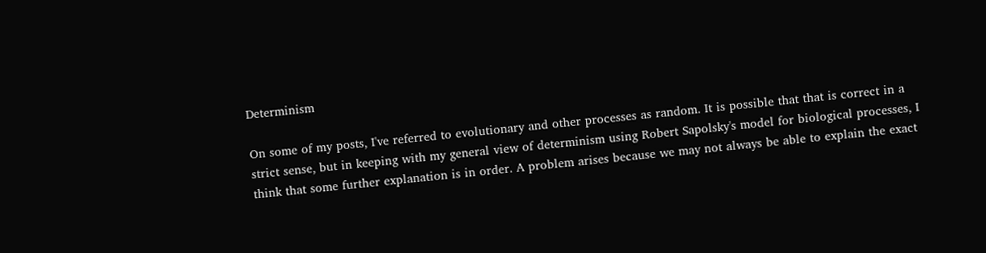Determinism

On some of my posts, I've referred to evolutionary and other processes as random. It is possible that that is correct in a strict sense, but in keeping with my general view of determinism using Robert Sapolsky's model for biological processes, I think that some further explanation is in order. A problem arises because we may not always be able to explain the exact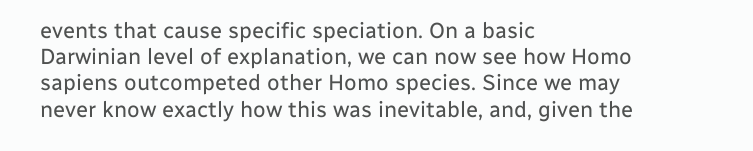events that cause specific speciation. On a basic Darwinian level of explanation, we can now see how Homo sapiens outcompeted other Homo species. Since we may never know exactly how this was inevitable, and, given the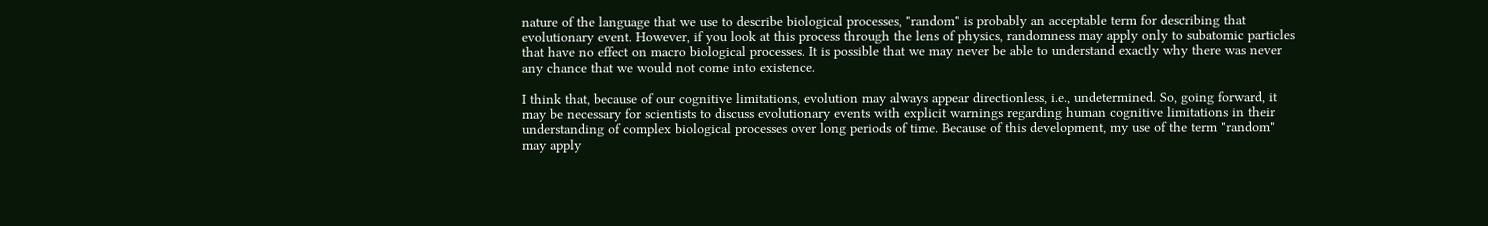nature of the language that we use to describe biological processes, "random" is probably an acceptable term for describing that evolutionary event. However, if you look at this process through the lens of physics, randomness may apply only to subatomic particles that have no effect on macro biological processes. It is possible that we may never be able to understand exactly why there was never any chance that we would not come into existence.

I think that, because of our cognitive limitations, evolution may always appear directionless, i.e., undetermined. So, going forward, it may be necessary for scientists to discuss evolutionary events with explicit warnings regarding human cognitive limitations in their understanding of complex biological processes over long periods of time. Because of this development, my use of the term "random" may apply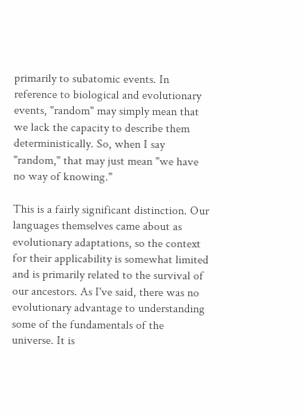primarily to subatomic events. In reference to biological and evolutionary events, "random" may simply mean that we lack the capacity to describe them deterministically. So, when I say "random," that may just mean "we have no way of knowing."

This is a fairly significant distinction. Our languages themselves came about as evolutionary adaptations, so the context for their applicability is somewhat limited and is primarily related to the survival of our ancestors. As I've said, there was no evolutionary advantage to understanding some of the fundamentals of the universe. It is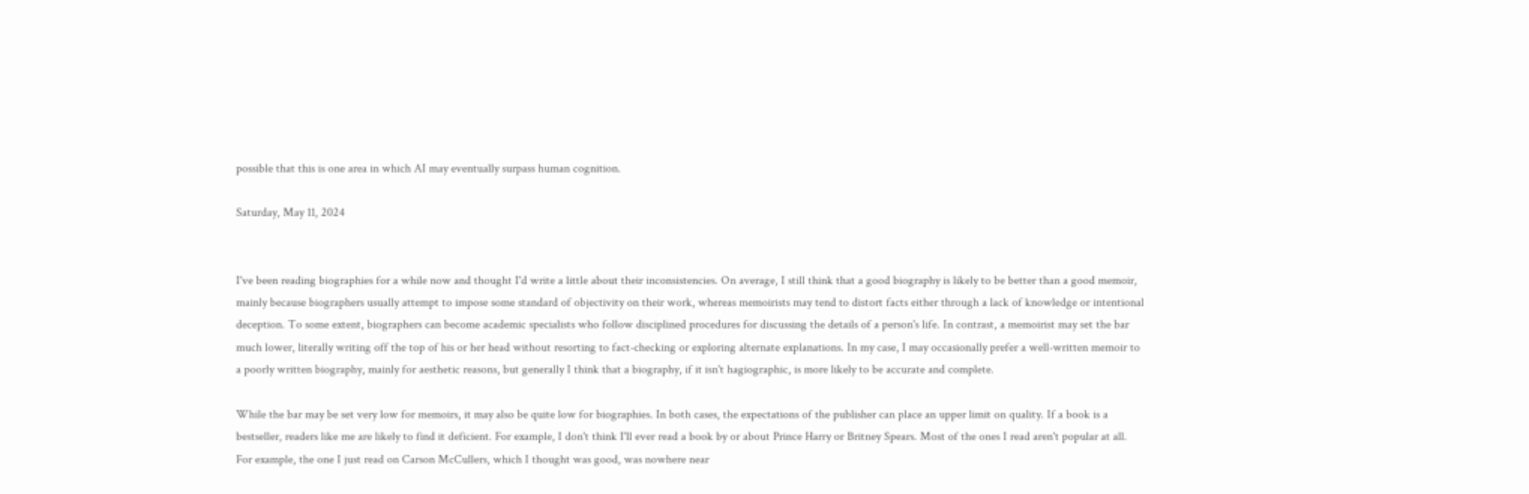possible that this is one area in which AI may eventually surpass human cognition.

Saturday, May 11, 2024


I've been reading biographies for a while now and thought I'd write a little about their inconsistencies. On average, I still think that a good biography is likely to be better than a good memoir, mainly because biographers usually attempt to impose some standard of objectivity on their work, whereas memoirists may tend to distort facts either through a lack of knowledge or intentional deception. To some extent, biographers can become academic specialists who follow disciplined procedures for discussing the details of a person's life. In contrast, a memoirist may set the bar much lower, literally writing off the top of his or her head without resorting to fact-checking or exploring alternate explanations. In my case, I may occasionally prefer a well-written memoir to a poorly written biography, mainly for aesthetic reasons, but generally I think that a biography, if it isn't hagiographic, is more likely to be accurate and complete.

While the bar may be set very low for memoirs, it may also be quite low for biographies. In both cases, the expectations of the publisher can place an upper limit on quality. If a book is a bestseller, readers like me are likely to find it deficient. For example, I don't think I'll ever read a book by or about Prince Harry or Britney Spears. Most of the ones I read aren't popular at all. For example, the one I just read on Carson McCullers, which I thought was good, was nowhere near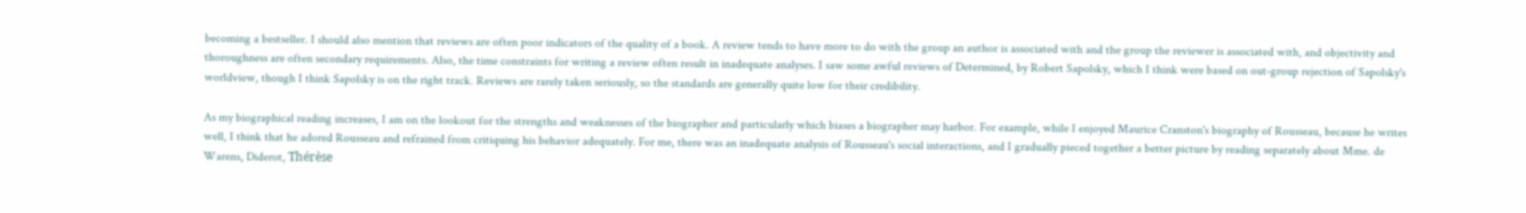becoming a bestseller. I should also mention that reviews are often poor indicators of the quality of a book. A review tends to have more to do with the group an author is associated with and the group the reviewer is associated with, and objectivity and thoroughness are often secondary requirements. Also, the time constraints for writing a review often result in inadequate analyses. I saw some awful reviews of Determined, by Robert Sapolsky, which I think were based on out-group rejection of Sapolsky's worldview, though I think Sapolsky is on the right track. Reviews are rarely taken seriously, so the standards are generally quite low for their credibility.

As my biographical reading increases, I am on the lookout for the strengths and weaknesses of the biographer and particularly which biases a biographer may harbor. For example, while I enjoyed Maurice Cranston's biography of Rousseau, because he writes well, I think that he adored Rousseau and refrained from critiquing his behavior adequately. For me, there was an inadequate analysis of Rousseau's social interactions, and I gradually pieced together a better picture by reading separately about Mme. de Warens, Diderot, Thérèse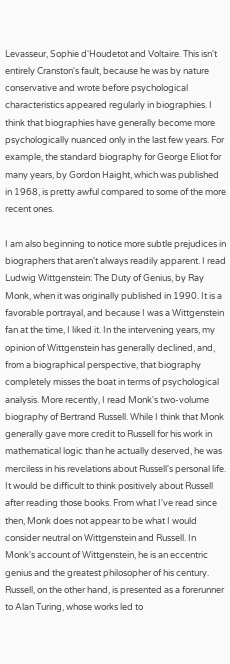Levasseur, Sophie d'Houdetot and Voltaire. This isn't entirely Cranston's fault, because he was by nature conservative and wrote before psychological characteristics appeared regularly in biographies. I think that biographies have generally become more psychologically nuanced only in the last few years. For example, the standard biography for George Eliot for many years, by Gordon Haight, which was published in 1968, is pretty awful compared to some of the more recent ones.

I am also beginning to notice more subtle prejudices in biographers that aren't always readily apparent. I read Ludwig Wittgenstein: The Duty of Genius, by Ray Monk, when it was originally published in 1990. It is a favorable portrayal, and because I was a Wittgenstein fan at the time, I liked it. In the intervening years, my opinion of Wittgenstein has generally declined, and, from a biographical perspective, that biography completely misses the boat in terms of psychological analysis. More recently, I read Monk's two-volume biography of Bertrand Russell. While I think that Monk generally gave more credit to Russell for his work in mathematical logic than he actually deserved, he was merciless in his revelations about Russell's personal life. It would be difficult to think positively about Russell after reading those books. From what I've read since then, Monk does not appear to be what I would consider neutral on Wittgenstein and Russell. In Monk's account of Wittgenstein, he is an eccentric genius and the greatest philosopher of his century. Russell, on the other hand, is presented as a forerunner to Alan Turing, whose works led to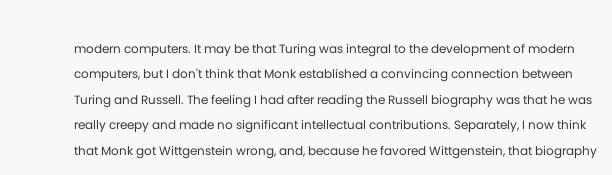modern computers. It may be that Turing was integral to the development of modern computers, but I don't think that Monk established a convincing connection between Turing and Russell. The feeling I had after reading the Russell biography was that he was really creepy and made no significant intellectual contributions. Separately, I now think that Monk got Wittgenstein wrong, and, because he favored Wittgenstein, that biography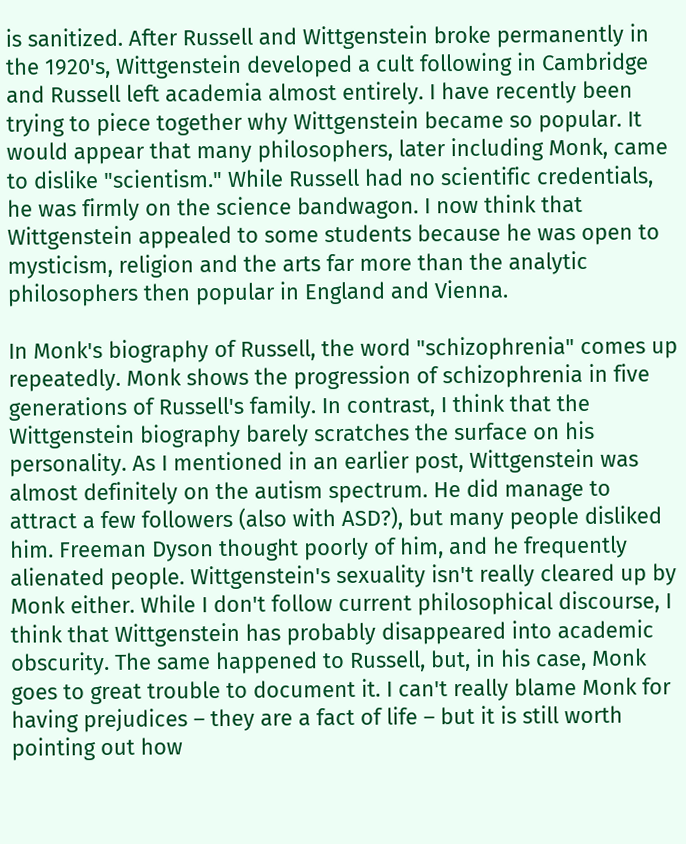is sanitized. After Russell and Wittgenstein broke permanently in the 1920's, Wittgenstein developed a cult following in Cambridge and Russell left academia almost entirely. I have recently been trying to piece together why Wittgenstein became so popular. It would appear that many philosophers, later including Monk, came to dislike "scientism." While Russell had no scientific credentials, he was firmly on the science bandwagon. I now think that Wittgenstein appealed to some students because he was open to mysticism, religion and the arts far more than the analytic philosophers then popular in England and Vienna.

In Monk's biography of Russell, the word "schizophrenia" comes up repeatedly. Monk shows the progression of schizophrenia in five generations of Russell's family. In contrast, I think that the Wittgenstein biography barely scratches the surface on his personality. As I mentioned in an earlier post, Wittgenstein was almost definitely on the autism spectrum. He did manage to attract a few followers (also with ASD?), but many people disliked him. Freeman Dyson thought poorly of him, and he frequently alienated people. Wittgenstein's sexuality isn't really cleared up by Monk either. While I don't follow current philosophical discourse, I think that Wittgenstein has probably disappeared into academic obscurity. The same happened to Russell, but, in his case, Monk goes to great trouble to document it. I can't really blame Monk for having prejudices – they are a fact of life – but it is still worth pointing out how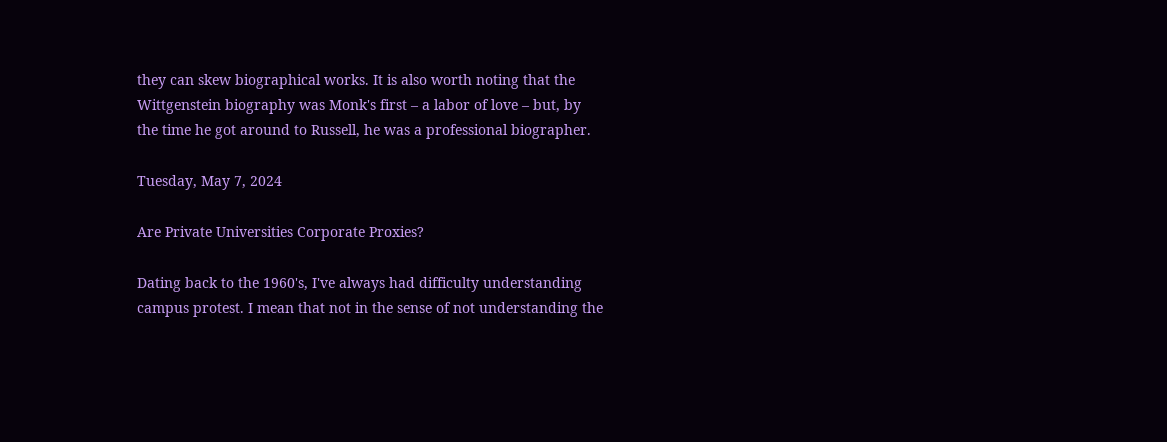they can skew biographical works. It is also worth noting that the Wittgenstein biography was Monk's first – a labor of love – but, by the time he got around to Russell, he was a professional biographer.

Tuesday, May 7, 2024

Are Private Universities Corporate Proxies?

Dating back to the 1960's, I've always had difficulty understanding campus protest. I mean that not in the sense of not understanding the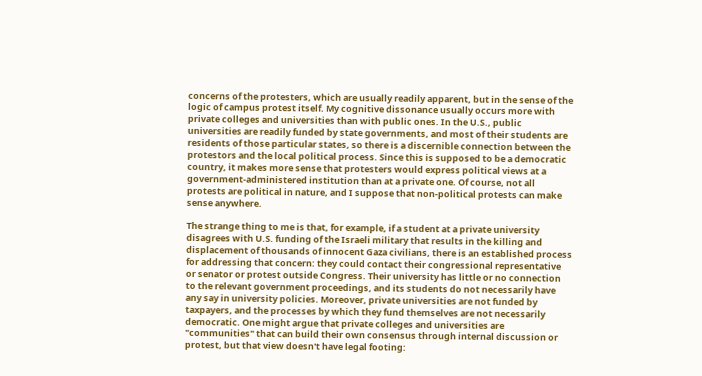concerns of the protesters, which are usually readily apparent, but in the sense of the logic of campus protest itself. My cognitive dissonance usually occurs more with private colleges and universities than with public ones. In the U.S., public universities are readily funded by state governments, and most of their students are residents of those particular states, so there is a discernible connection between the protestors and the local political process. Since this is supposed to be a democratic country, it makes more sense that protesters would express political views at a government-administered institution than at a private one. Of course, not all protests are political in nature, and I suppose that non-political protests can make sense anywhere.

The strange thing to me is that, for example, if a student at a private university disagrees with U.S. funding of the Israeli military that results in the killing and displacement of thousands of innocent Gaza civilians, there is an established process for addressing that concern: they could contact their congressional representative or senator or protest outside Congress. Their university has little or no connection to the relevant government proceedings, and its students do not necessarily have any say in university policies. Moreover, private universities are not funded by taxpayers, and the processes by which they fund themselves are not necessarily democratic. One might argue that private colleges and universities are "communities" that can build their own consensus through internal discussion or protest, but that view doesn't have legal footing: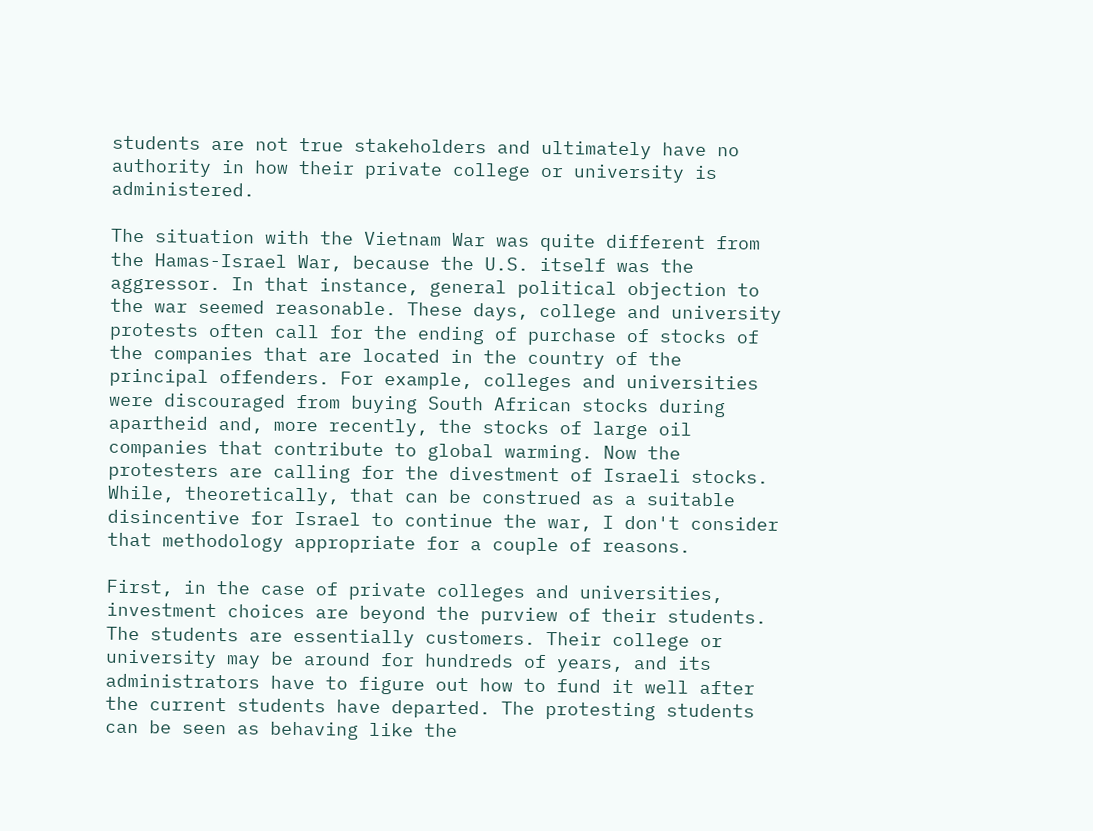students are not true stakeholders and ultimately have no authority in how their private college or university is administered.

The situation with the Vietnam War was quite different from the Hamas-Israel War, because the U.S. itself was the aggressor. In that instance, general political objection to the war seemed reasonable. These days, college and university protests often call for the ending of purchase of stocks of the companies that are located in the country of the principal offenders. For example, colleges and universities were discouraged from buying South African stocks during apartheid and, more recently, the stocks of large oil companies that contribute to global warming. Now the protesters are calling for the divestment of Israeli stocks. While, theoretically, that can be construed as a suitable disincentive for Israel to continue the war, I don't consider that methodology appropriate for a couple of reasons.

First, in the case of private colleges and universities, investment choices are beyond the purview of their students. The students are essentially customers. Their college or university may be around for hundreds of years, and its administrators have to figure out how to fund it well after the current students have departed. The protesting students can be seen as behaving like the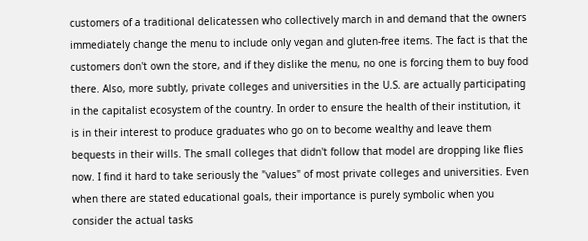customers of a traditional delicatessen who collectively march in and demand that the owners immediately change the menu to include only vegan and gluten-free items. The fact is that the customers don't own the store, and if they dislike the menu, no one is forcing them to buy food there. Also, more subtly, private colleges and universities in the U.S. are actually participating in the capitalist ecosystem of the country. In order to ensure the health of their institution, it is in their interest to produce graduates who go on to become wealthy and leave them bequests in their wills. The small colleges that didn't follow that model are dropping like flies now. I find it hard to take seriously the "values" of most private colleges and universities. Even when there are stated educational goals, their importance is purely symbolic when you consider the actual tasks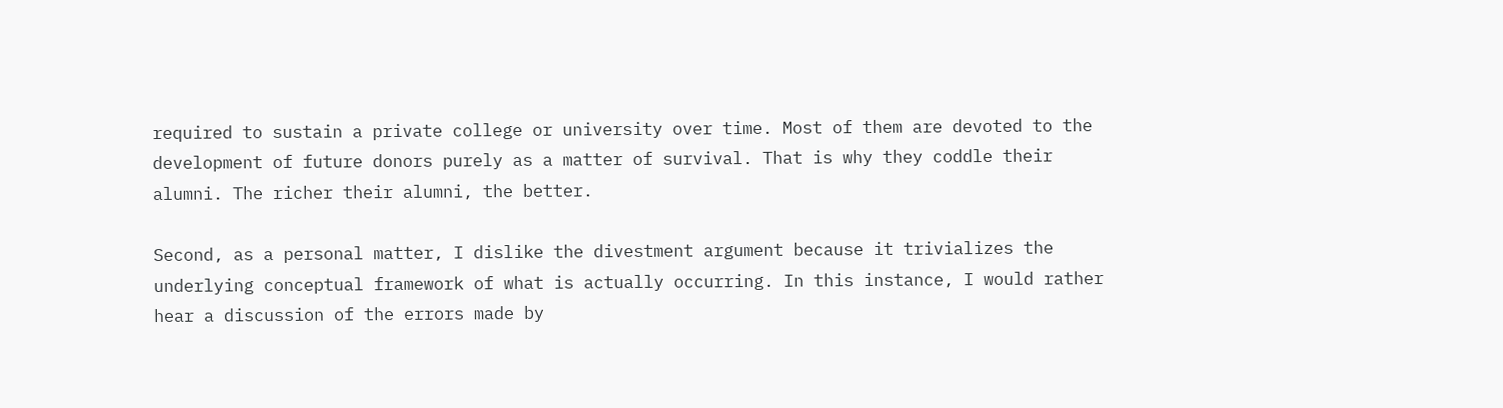required to sustain a private college or university over time. Most of them are devoted to the development of future donors purely as a matter of survival. That is why they coddle their alumni. The richer their alumni, the better.

Second, as a personal matter, I dislike the divestment argument because it trivializes the underlying conceptual framework of what is actually occurring. In this instance, I would rather hear a discussion of the errors made by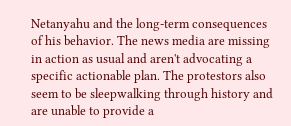Netanyahu and the long-term consequences of his behavior. The news media are missing in action as usual and aren't advocating a specific actionable plan. The protestors also seem to be sleepwalking through history and are unable to provide a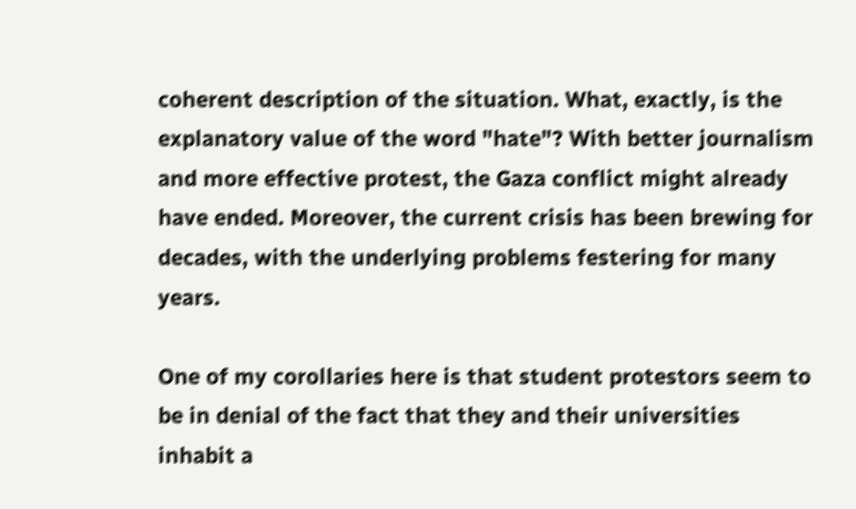coherent description of the situation. What, exactly, is the explanatory value of the word "hate"? With better journalism and more effective protest, the Gaza conflict might already have ended. Moreover, the current crisis has been brewing for decades, with the underlying problems festering for many years.

One of my corollaries here is that student protestors seem to be in denial of the fact that they and their universities inhabit a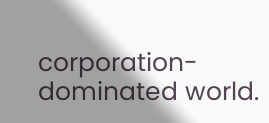corporation-dominated world.